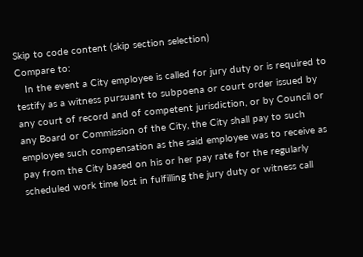Skip to code content (skip section selection)
Compare to:
   In the event a City employee is called for jury duty or is required to testify as a witness pursuant to subpoena or court order issued by any court of record and of competent jurisdiction, or by Council or any Board or Commission of the City, the City shall pay to such employee such compensation as the said employee was to receive as pay from the City based on his or her pay rate for the regularly scheduled work time lost in fulfilling the jury duty or witness call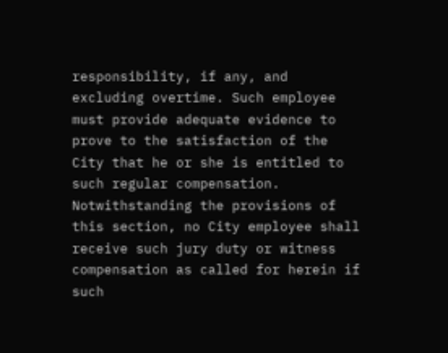responsibility, if any, and excluding overtime. Such employee must provide adequate evidence to prove to the satisfaction of the City that he or she is entitled to such regular compensation. Notwithstanding the provisions of this section, no City employee shall receive such jury duty or witness compensation as called for herein if such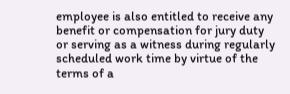employee is also entitled to receive any benefit or compensation for jury duty or serving as a witness during regularly scheduled work time by virtue of the terms of a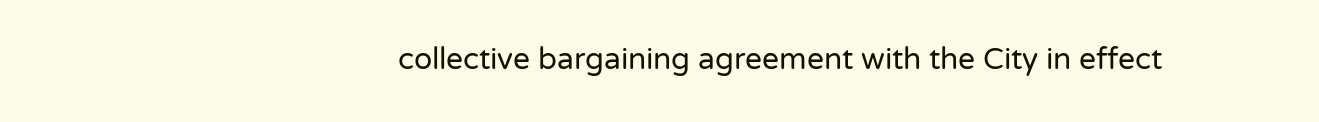collective bargaining agreement with the City in effect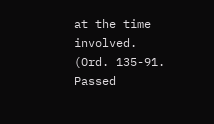at the time involved.
(Ord. 135-91.  Passed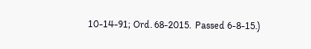10-14-91; Ord. 68-2015.  Passed 6-8-15.)